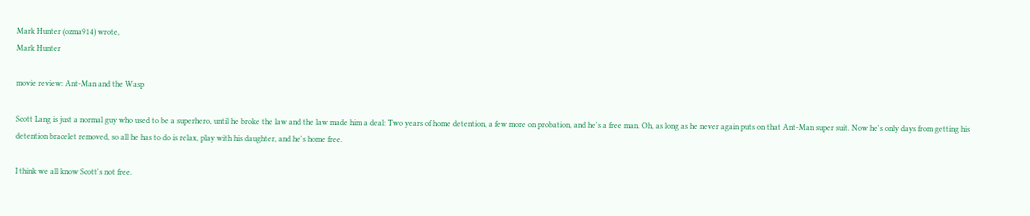Mark Hunter (ozma914) wrote,
Mark Hunter

movie review: Ant-Man and the Wasp

Scott Lang is just a normal guy who used to be a superhero, until he broke the law and the law made him a deal: Two years of home detention, a few more on probation, and he's a free man. Oh, as long as he never again puts on that Ant-Man super suit. Now he's only days from getting his detention bracelet removed, so all he has to do is relax, play with his daughter, and he's home free.

I think we all know Scott's not free.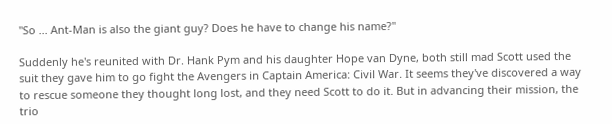"So ... Ant-Man is also the giant guy? Does he have to change his name?"

Suddenly he's reunited with Dr. Hank Pym and his daughter Hope van Dyne, both still mad Scott used the suit they gave him to go fight the Avengers in Captain America: Civil War. It seems they've discovered a way to rescue someone they thought long lost, and they need Scott to do it. But in advancing their mission, the trio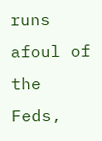runs afoul of the Feds,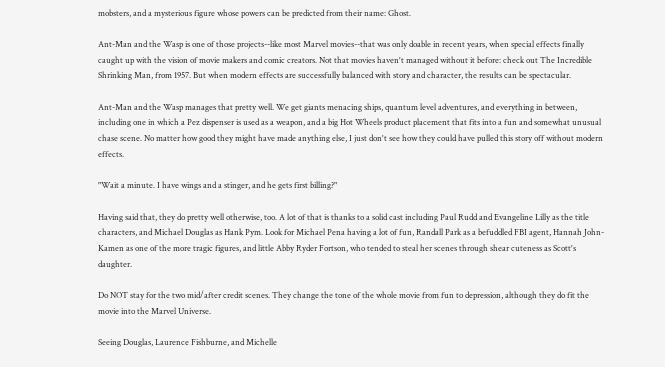mobsters, and a mysterious figure whose powers can be predicted from their name: Ghost.

Ant-Man and the Wasp is one of those projects--like most Marvel movies--that was only doable in recent years, when special effects finally caught up with the vision of movie makers and comic creators. Not that movies haven't managed without it before: check out The Incredible Shrinking Man, from 1957. But when modern effects are successfully balanced with story and character, the results can be spectacular.

Ant-Man and the Wasp manages that pretty well. We get giants menacing ships, quantum level adventures, and everything in between, including one in which a Pez dispenser is used as a weapon, and a big Hot Wheels product placement that fits into a fun and somewhat unusual chase scene. No matter how good they might have made anything else, I just don't see how they could have pulled this story off without modern effects.

"Wait a minute. I have wings and a stinger, and he gets first billing?"

Having said that, they do pretty well otherwise, too. A lot of that is thanks to a solid cast including Paul Rudd and Evangeline Lilly as the title characters, and Michael Douglas as Hank Pym. Look for Michael Pena having a lot of fun, Randall Park as a befuddled FBI agent, Hannah John-Kamen as one of the more tragic figures, and little Abby Ryder Fortson, who tended to steal her scenes through shear cuteness as Scott's daughter.

Do NOT stay for the two mid/after credit scenes. They change the tone of the whole movie from fun to depression, although they do fit the movie into the Marvel Universe.

Seeing Douglas, Laurence Fishburne, and Michelle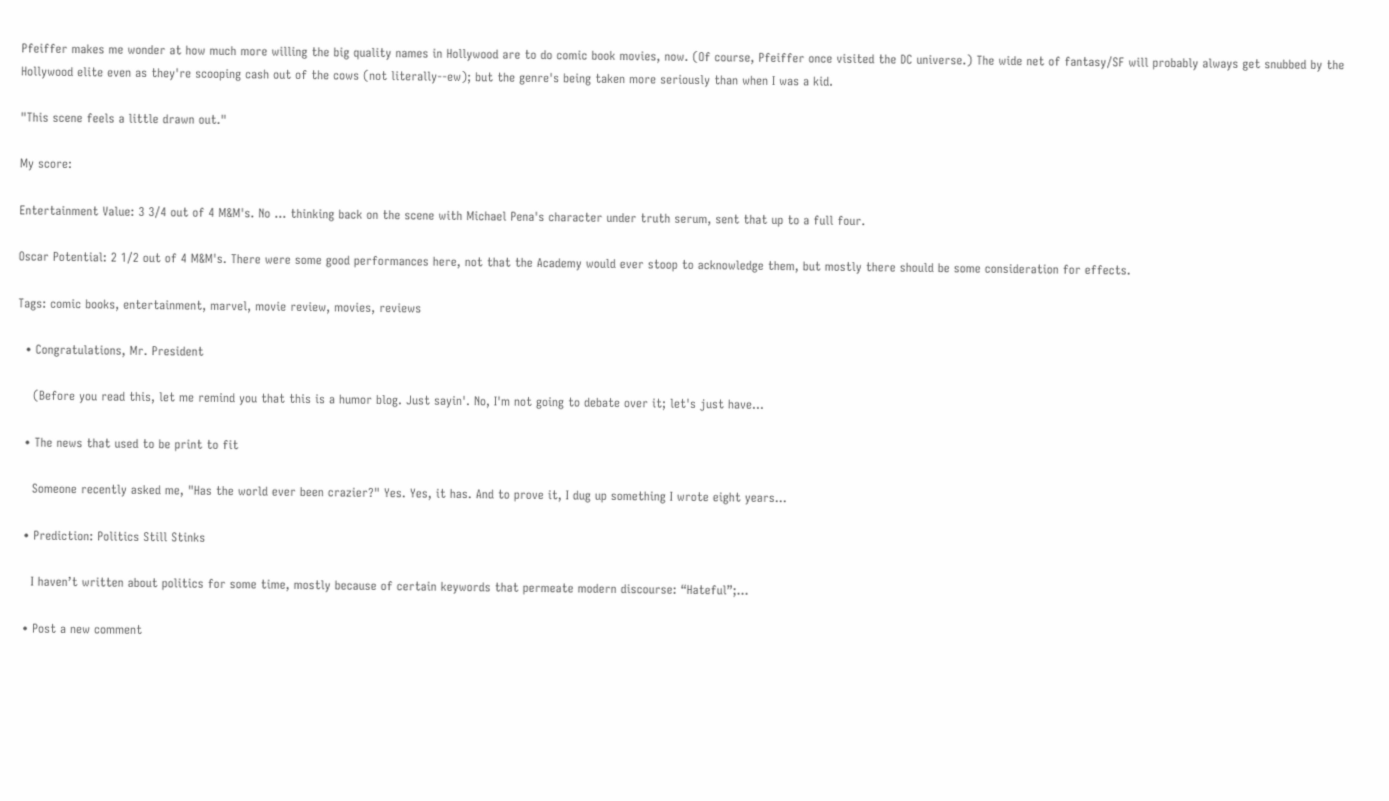Pfeiffer makes me wonder at how much more willing the big quality names in Hollywood are to do comic book movies, now. (Of course, Pfeiffer once visited the DC universe.) The wide net of fantasy/SF will probably always get snubbed by the Hollywood elite even as they're scooping cash out of the cows (not literally--ew); but the genre's being taken more seriously than when I was a kid.

"This scene feels a little drawn out."

My score:

Entertainment Value: 3 3/4 out of 4 M&M's. No ... thinking back on the scene with Michael Pena's character under truth serum, sent that up to a full four.

Oscar Potential: 2 1/2 out of 4 M&M's. There were some good performances here, not that the Academy would ever stoop to acknowledge them, but mostly there should be some consideration for effects.

Tags: comic books, entertainment, marvel, movie review, movies, reviews

  • Congratulations, Mr. President

    (Before you read this, let me remind you that this is a humor blog. Just sayin'. No, I'm not going to debate over it; let's just have…

  • The news that used to be print to fit

    Someone recently asked me, "Has the world ever been crazier?" Yes. Yes, it has. And to prove it, I dug up something I wrote eight years…

  • Prediction: Politics Still Stinks

    I haven’t written about politics for some time, mostly because of certain keywords that permeate modern discourse: “Hateful”;…

  • Post a new comment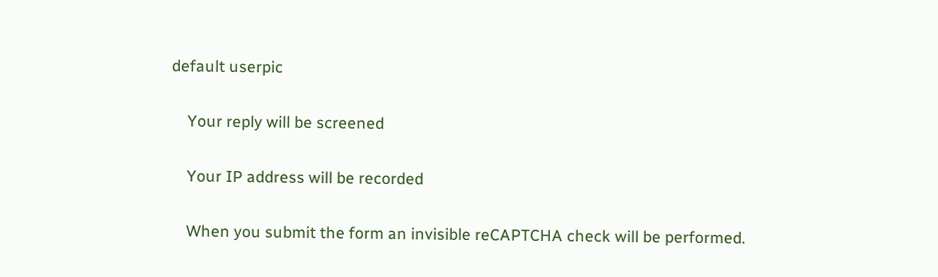default userpic

    Your reply will be screened

    Your IP address will be recorded

    When you submit the form an invisible reCAPTCHA check will be performed.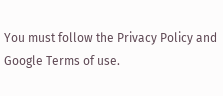You must follow the Privacy Policy and Google Terms of use.